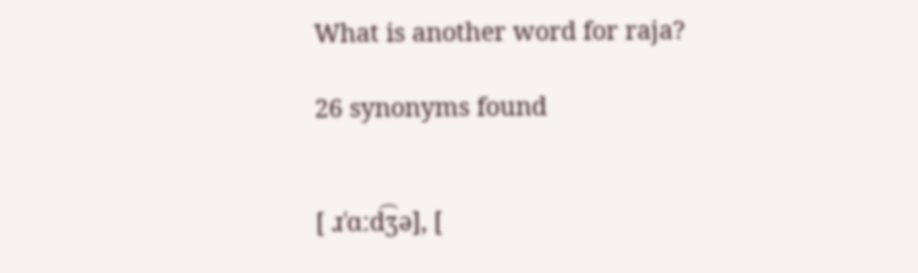What is another word for raja?

26 synonyms found


[ ɹˈɑːd͡ʒə], [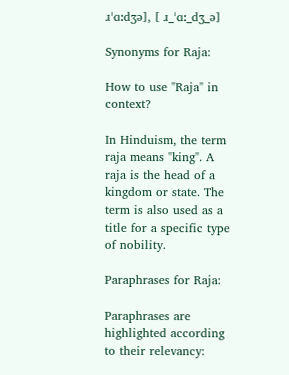ɹˈɑːdʒə], [ ɹ_ˈɑː_dʒ_ə]

Synonyms for Raja:

How to use "Raja" in context?

In Hinduism, the term raja means "king". A raja is the head of a kingdom or state. The term is also used as a title for a specific type of nobility.

Paraphrases for Raja:

Paraphrases are highlighted according to their relevancy: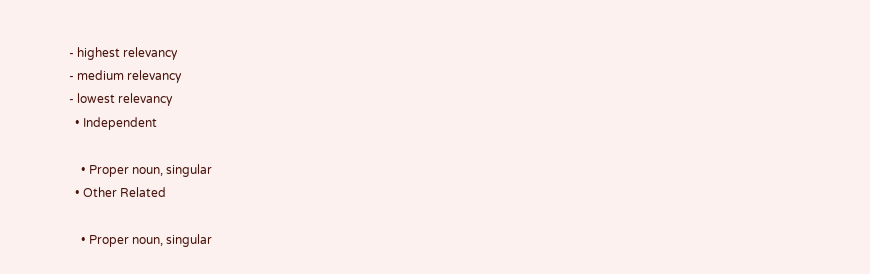- highest relevancy
- medium relevancy
- lowest relevancy
  • Independent

    • Proper noun, singular
  • Other Related

    • Proper noun, singular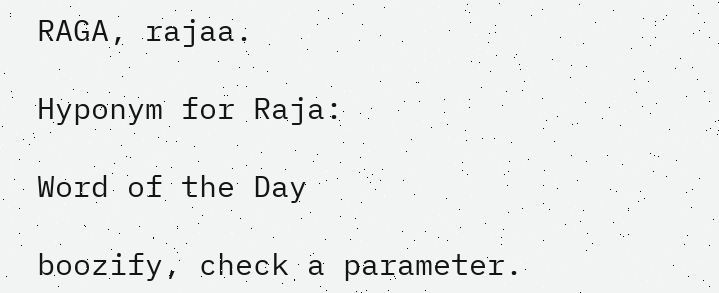RAGA, rajaa.

Hyponym for Raja:

Word of the Day

boozify, check a parameter.